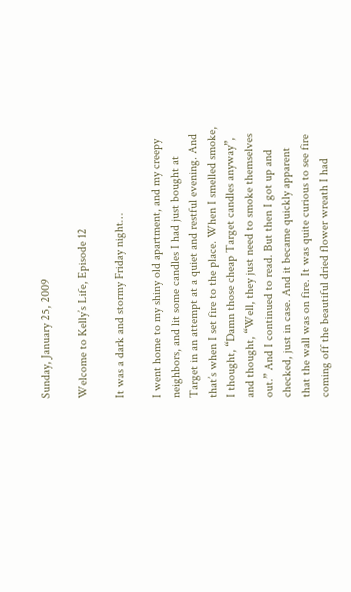Sunday, January 25, 2009

Welcome to Kelly’s Life, Episode 12

It was a dark and stormy Friday night…

I went home to my shiny old apartment, and my creepy neighbors, and lit some candles I had just bought at Target in an attempt at a quiet and restful evening. And that’s when I set fire to the place. When I smelled smoke, I thought, “Damn those cheap Target candles anyway”, and thought, “Well, they just need to smoke themselves out.” And I continued to read. But then I got up and checked, just in case. And it became quickly apparent that the wall was on fire. It was quite curious to see fire coming off the beautiful dried flower wreath I had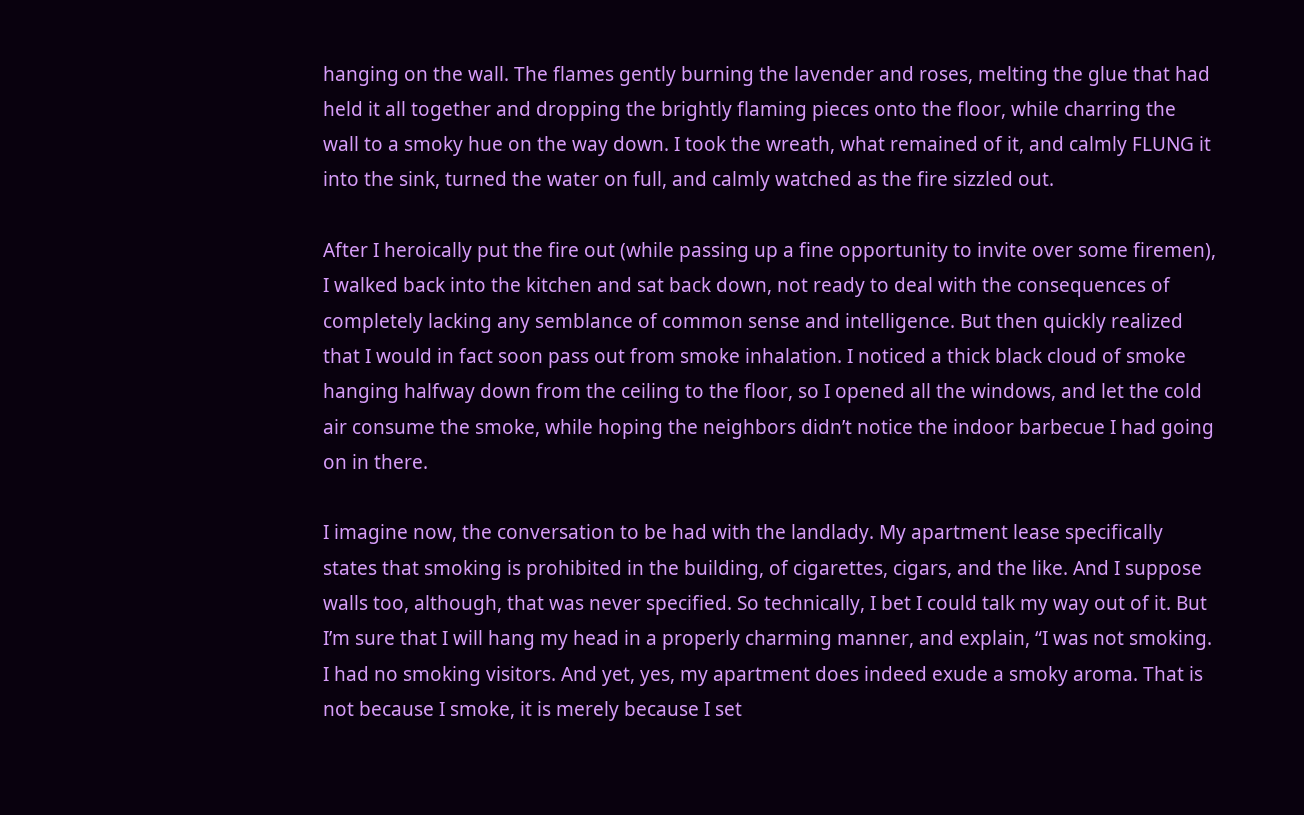hanging on the wall. The flames gently burning the lavender and roses, melting the glue that had held it all together and dropping the brightly flaming pieces onto the floor, while charring the wall to a smoky hue on the way down. I took the wreath, what remained of it, and calmly FLUNG it into the sink, turned the water on full, and calmly watched as the fire sizzled out.

After I heroically put the fire out (while passing up a fine opportunity to invite over some firemen), I walked back into the kitchen and sat back down, not ready to deal with the consequences of completely lacking any semblance of common sense and intelligence. But then quickly realized that I would in fact soon pass out from smoke inhalation. I noticed a thick black cloud of smoke hanging halfway down from the ceiling to the floor, so I opened all the windows, and let the cold air consume the smoke, while hoping the neighbors didn’t notice the indoor barbecue I had going on in there.

I imagine now, the conversation to be had with the landlady. My apartment lease specifically states that smoking is prohibited in the building, of cigarettes, cigars, and the like. And I suppose walls too, although, that was never specified. So technically, I bet I could talk my way out of it. But I’m sure that I will hang my head in a properly charming manner, and explain, “I was not smoking. I had no smoking visitors. And yet, yes, my apartment does indeed exude a smoky aroma. That is not because I smoke, it is merely because I set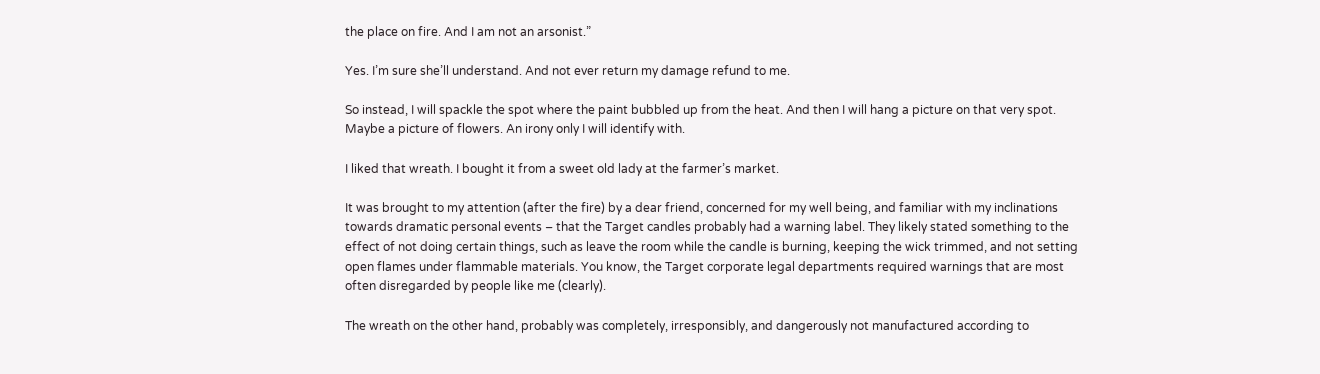the place on fire. And I am not an arsonist.”

Yes. I’m sure she’ll understand. And not ever return my damage refund to me.

So instead, I will spackle the spot where the paint bubbled up from the heat. And then I will hang a picture on that very spot. Maybe a picture of flowers. An irony only I will identify with.

I liked that wreath. I bought it from a sweet old lady at the farmer’s market.

It was brought to my attention (after the fire) by a dear friend, concerned for my well being, and familiar with my inclinations towards dramatic personal events – that the Target candles probably had a warning label. They likely stated something to the effect of not doing certain things, such as leave the room while the candle is burning, keeping the wick trimmed, and not setting open flames under flammable materials. You know, the Target corporate legal departments required warnings that are most often disregarded by people like me (clearly).

The wreath on the other hand, probably was completely, irresponsibly, and dangerously not manufactured according to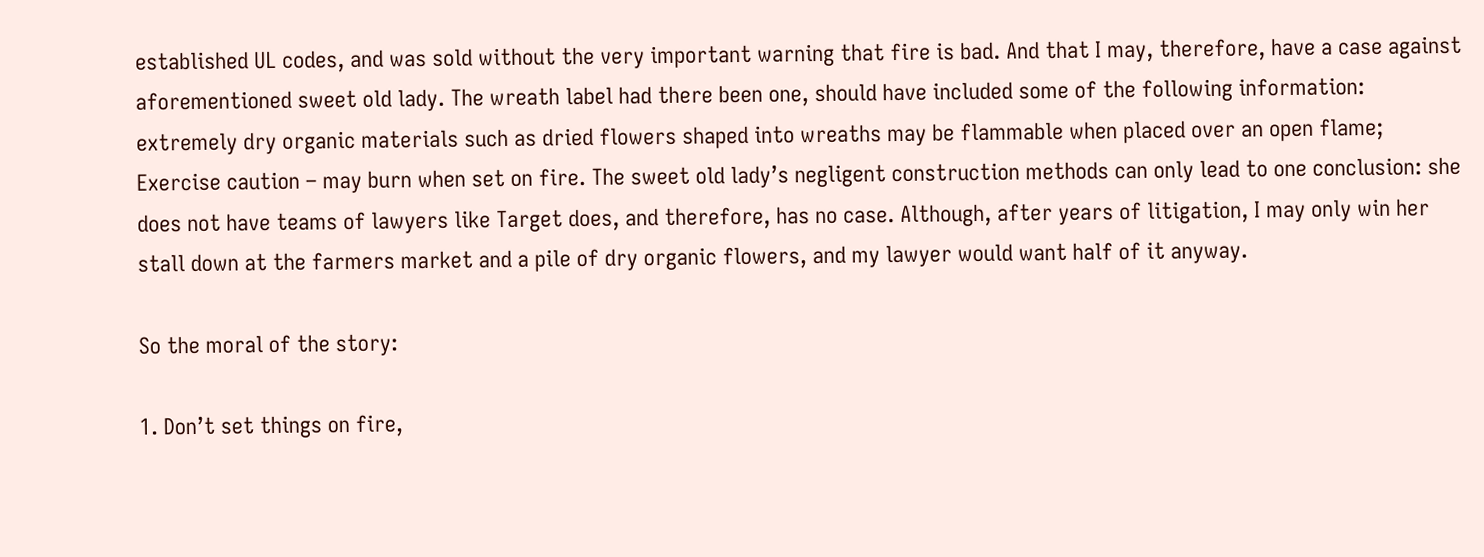established UL codes, and was sold without the very important warning that fire is bad. And that I may, therefore, have a case against aforementioned sweet old lady. The wreath label had there been one, should have included some of the following information: extremely dry organic materials such as dried flowers shaped into wreaths may be flammable when placed over an open flame; Exercise caution – may burn when set on fire. The sweet old lady’s negligent construction methods can only lead to one conclusion: she does not have teams of lawyers like Target does, and therefore, has no case. Although, after years of litigation, I may only win her stall down at the farmers market and a pile of dry organic flowers, and my lawyer would want half of it anyway.

So the moral of the story:

1. Don’t set things on fire,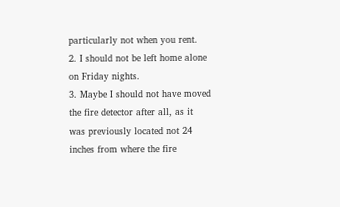particularly not when you rent.
2. I should not be left home alone on Friday nights.
3. Maybe I should not have moved the fire detector after all, as it was previously located not 24 inches from where the fire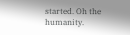started. Oh the humanity.